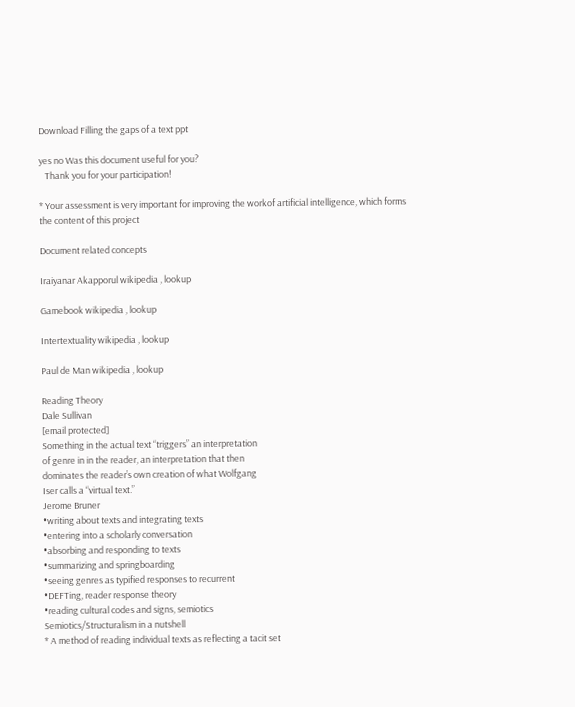Download Filling the gaps of a text ppt

yes no Was this document useful for you?
   Thank you for your participation!

* Your assessment is very important for improving the workof artificial intelligence, which forms the content of this project

Document related concepts

Iraiyanar Akapporul wikipedia , lookup

Gamebook wikipedia , lookup

Intertextuality wikipedia , lookup

Paul de Man wikipedia , lookup

Reading Theory
Dale Sullivan
[email protected]
Something in the actual text “triggers” an interpretation
of genre in in the reader, an interpretation that then
dominates the reader’s own creation of what Wolfgang
Iser calls a “virtual text.”
Jerome Bruner
•writing about texts and integrating texts
•entering into a scholarly conversation
•absorbing and responding to texts
•summarizing and springboarding
•seeing genres as typified responses to recurrent
•DEFTing, reader response theory
•reading cultural codes and signs, semiotics
Semiotics/Structuralism in a nutshell
* A method of reading individual texts as reflecting a tacit set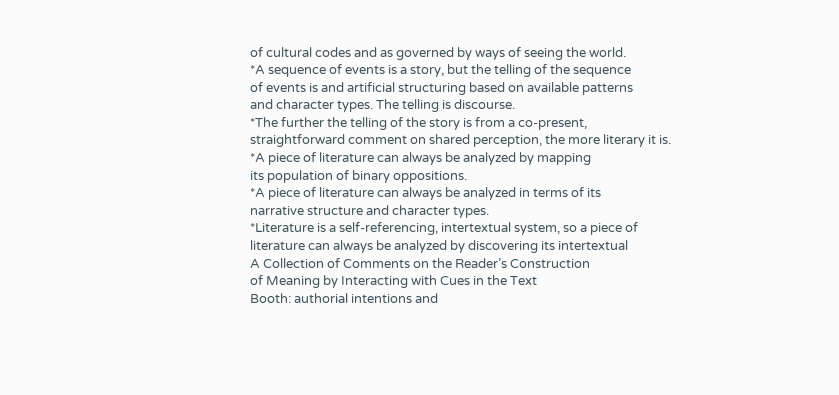of cultural codes and as governed by ways of seeing the world.
*A sequence of events is a story, but the telling of the sequence
of events is and artificial structuring based on available patterns
and character types. The telling is discourse.
*The further the telling of the story is from a co-present,
straightforward comment on shared perception, the more literary it is.
*A piece of literature can always be analyzed by mapping
its population of binary oppositions.
*A piece of literature can always be analyzed in terms of its
narrative structure and character types.
*Literature is a self-referencing, intertextual system, so a piece of
literature can always be analyzed by discovering its intertextual
A Collection of Comments on the Reader’s Construction
of Meaning by Interacting with Cues in the Text
Booth: authorial intentions and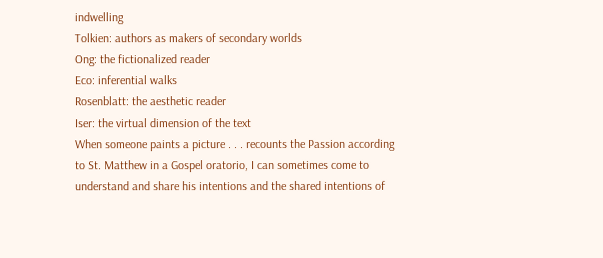indwelling
Tolkien: authors as makers of secondary worlds
Ong: the fictionalized reader
Eco: inferential walks
Rosenblatt: the aesthetic reader
Iser: the virtual dimension of the text
When someone paints a picture . . . recounts the Passion according
to St. Matthew in a Gospel oratorio, I can sometimes come to
understand and share his intentions and the shared intentions of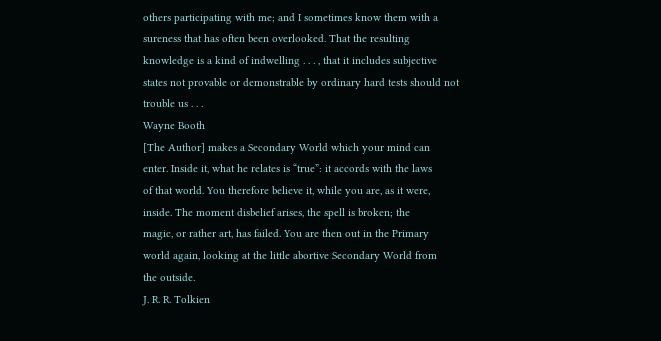others participating with me; and I sometimes know them with a
sureness that has often been overlooked. That the resulting
knowledge is a kind of indwelling . . . , that it includes subjective
states not provable or demonstrable by ordinary hard tests should not
trouble us . . .
Wayne Booth
[The Author] makes a Secondary World which your mind can
enter. Inside it, what he relates is “true”: it accords with the laws
of that world. You therefore believe it, while you are, as it were,
inside. The moment disbelief arises, the spell is broken; the
magic, or rather art, has failed. You are then out in the Primary
world again, looking at the little abortive Secondary World from
the outside.
J. R. R. Tolkien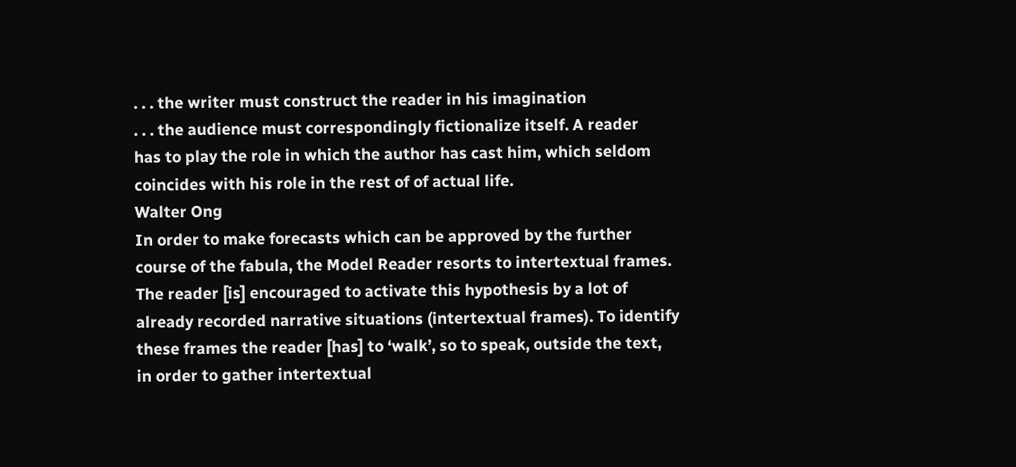. . . the writer must construct the reader in his imagination
. . . the audience must correspondingly fictionalize itself. A reader
has to play the role in which the author has cast him, which seldom
coincides with his role in the rest of of actual life.
Walter Ong
In order to make forecasts which can be approved by the further
course of the fabula, the Model Reader resorts to intertextual frames.
The reader [is] encouraged to activate this hypothesis by a lot of
already recorded narrative situations (intertextual frames). To identify
these frames the reader [has] to ‘walk’, so to speak, outside the text,
in order to gather intertextual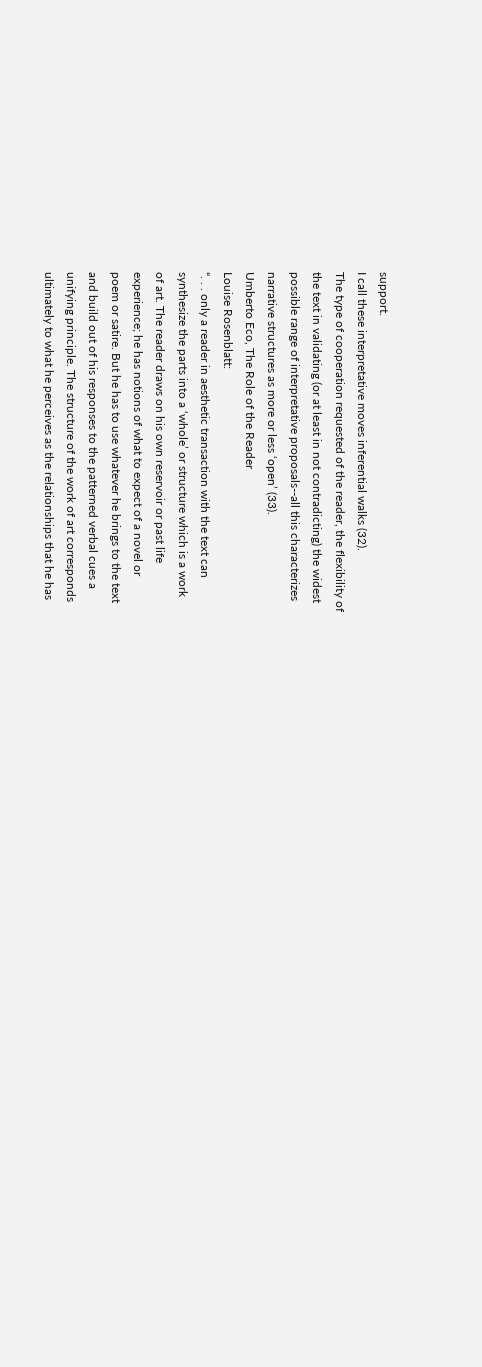support.
I call these interpretative moves inferential walks (32).
The type of cooperation requested of the reader, the flexibility of
the text in validating (or at least in not contradicting) the widest
possible range of interpretative proposals--all this characterizes
narrative structures as more or less ‘open’ (33).
Umberto Eco, The Role of the Reader
Louise Rosenblatt:
“. . . only a reader in aesthetic transaction with the text can
synthesize the parts into a ‘whole’ or structure which is a work
of art. The reader draws on his own reservoir or past life
experience; he has notions of what to expect of a novel or
poem or satire. But he has to use whatever he brings to the text
and build out of his responses to the patterned verbal cues a
unifying principle. The structure of the work of art corresponds
ultimately to what he perceives as the relationships that he has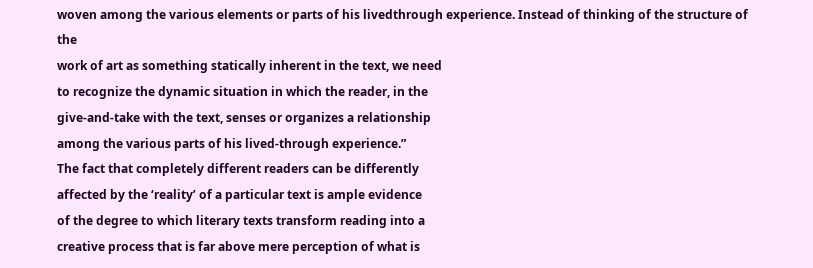woven among the various elements or parts of his livedthrough experience. Instead of thinking of the structure of the
work of art as something statically inherent in the text, we need
to recognize the dynamic situation in which the reader, in the
give-and-take with the text, senses or organizes a relationship
among the various parts of his lived-through experience.”
The fact that completely different readers can be differently
affected by the ‘reality’ of a particular text is ample evidence
of the degree to which literary texts transform reading into a
creative process that is far above mere perception of what is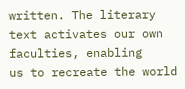written. The literary text activates our own faculties, enabling
us to recreate the world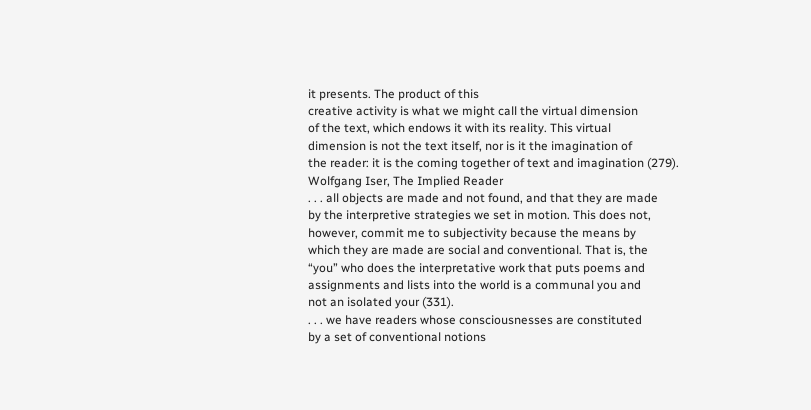it presents. The product of this
creative activity is what we might call the virtual dimension
of the text, which endows it with its reality. This virtual
dimension is not the text itself, nor is it the imagination of
the reader: it is the coming together of text and imagination (279).
Wolfgang Iser, The Implied Reader
. . . all objects are made and not found, and that they are made
by the interpretive strategies we set in motion. This does not,
however, commit me to subjectivity because the means by
which they are made are social and conventional. That is, the
“you” who does the interpretative work that puts poems and
assignments and lists into the world is a communal you and
not an isolated your (331).
. . . we have readers whose consciousnesses are constituted
by a set of conventional notions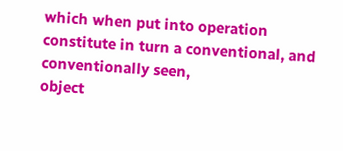which when put into operation
constitute in turn a conventional, and conventionally seen,
object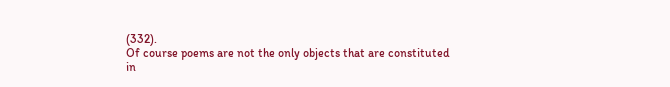(332).
Of course poems are not the only objects that are constituted
in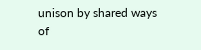unison by shared ways of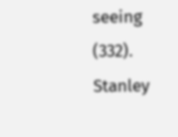seeing (332).
Stanley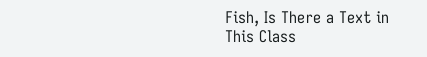Fish, Is There a Text in This Class